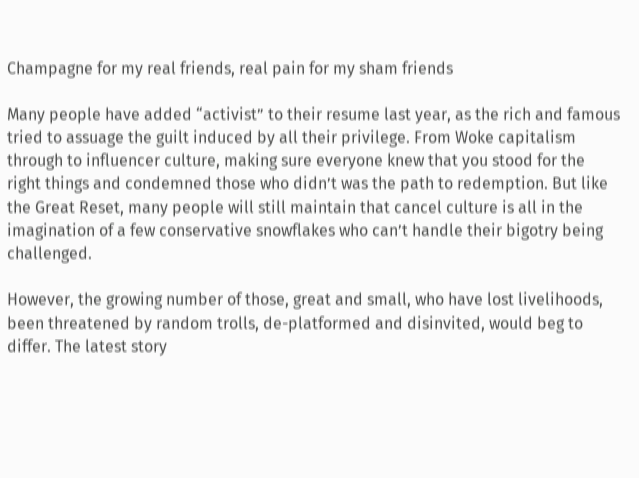Champagne for my real friends, real pain for my sham friends

Many people have added “activist” to their resume last year, as the rich and famous tried to assuage the guilt induced by all their privilege. From Woke capitalism through to influencer culture, making sure everyone knew that you stood for the right things and condemned those who didn’t was the path to redemption. But like the Great Reset, many people will still maintain that cancel culture is all in the imagination of a few conservative snowflakes who can’t handle their bigotry being challenged.

However, the growing number of those, great and small, who have lost livelihoods, been threatened by random trolls, de-platformed and disinvited, would beg to differ. The latest story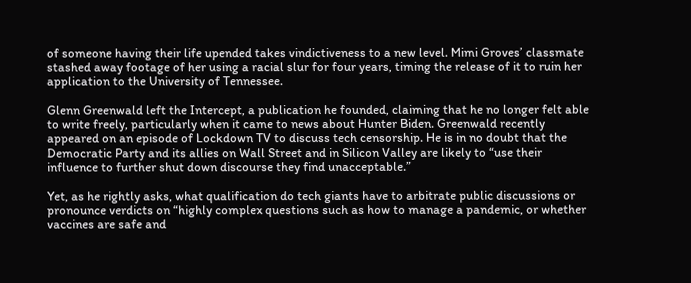of someone having their life upended takes vindictiveness to a new level. Mimi Groves’ classmate stashed away footage of her using a racial slur for four years, timing the release of it to ruin her application to the University of Tennessee.

Glenn Greenwald left the Intercept, a publication he founded, claiming that he no longer felt able to write freely, particularly when it came to news about Hunter Biden. Greenwald recently appeared on an episode of Lockdown TV to discuss tech censorship. He is in no doubt that the Democratic Party and its allies on Wall Street and in Silicon Valley are likely to “use their influence to further shut down discourse they find unacceptable.”

Yet, as he rightly asks, what qualification do tech giants have to arbitrate public discussions or pronounce verdicts on “highly complex questions such as how to manage a pandemic, or whether vaccines are safe and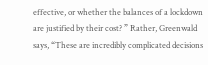effective, or whether the balances of a lockdown are justified by their cost? ” Rather, Greenwald says, “These are incredibly complicated decisions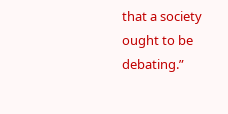that a society ought to be debating.”